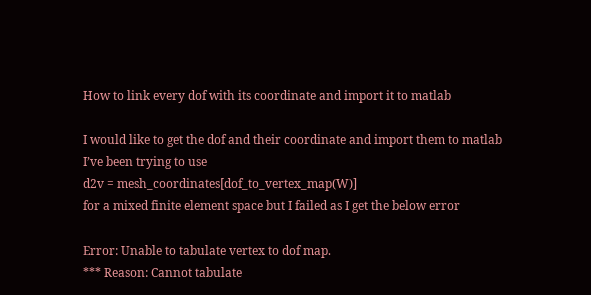How to link every dof with its coordinate and import it to matlab

I would like to get the dof and their coordinate and import them to matlab
I’ve been trying to use
d2v = mesh_coordinates[dof_to_vertex_map(W)]
for a mixed finite element space but I failed as I get the below error

Error: Unable to tabulate vertex to dof map.
*** Reason: Cannot tabulate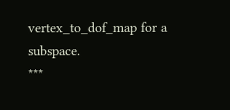vertex_to_dof_map for a subspace.
***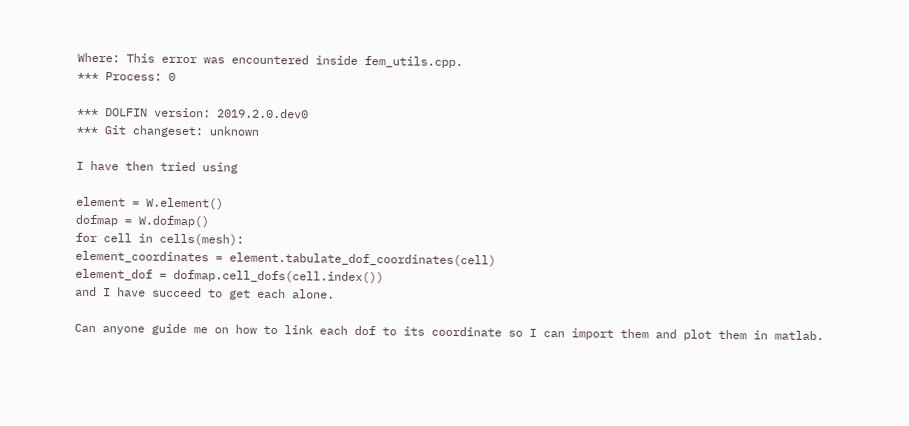Where: This error was encountered inside fem_utils.cpp.
*** Process: 0

*** DOLFIN version: 2019.2.0.dev0
*** Git changeset: unknown

I have then tried using

element = W.element()
dofmap = W.dofmap()
for cell in cells(mesh):
element_coordinates = element.tabulate_dof_coordinates(cell)
element_dof = dofmap.cell_dofs(cell.index())
and I have succeed to get each alone.

Can anyone guide me on how to link each dof to its coordinate so I can import them and plot them in matlab.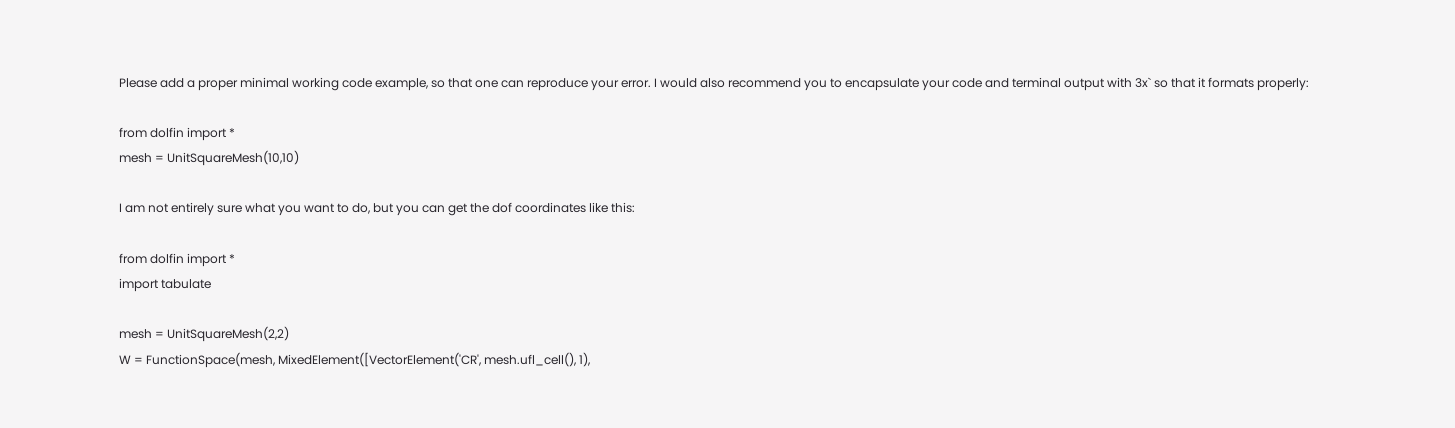Please add a proper minimal working code example, so that one can reproduce your error. I would also recommend you to encapsulate your code and terminal output with 3x` so that it formats properly:

from dolfin import *
mesh = UnitSquareMesh(10,10)

I am not entirely sure what you want to do, but you can get the dof coordinates like this:

from dolfin import *
import tabulate

mesh = UnitSquareMesh(2,2)
W = FunctionSpace(mesh, MixedElement([VectorElement('CR', mesh.ufl_cell(), 1),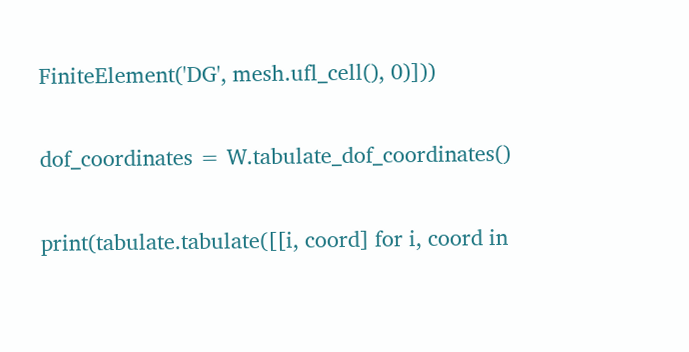FiniteElement('DG', mesh.ufl_cell(), 0)]))

dof_coordinates = W.tabulate_dof_coordinates()

print(tabulate.tabulate([[i, coord] for i, coord in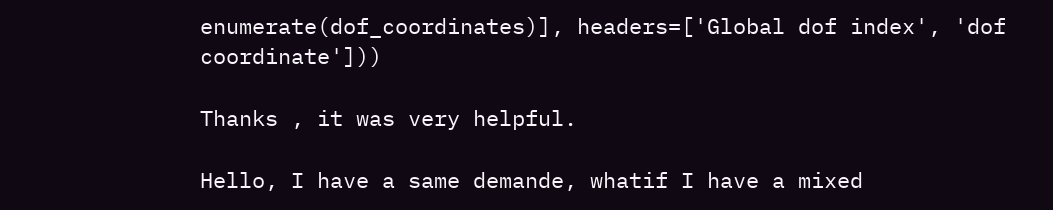enumerate(dof_coordinates)], headers=['Global dof index', 'dof coordinate']))

Thanks , it was very helpful.

Hello, I have a same demande, whatif I have a mixed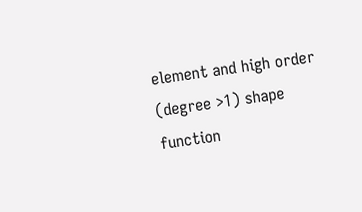element and high order (degree >1) shape function